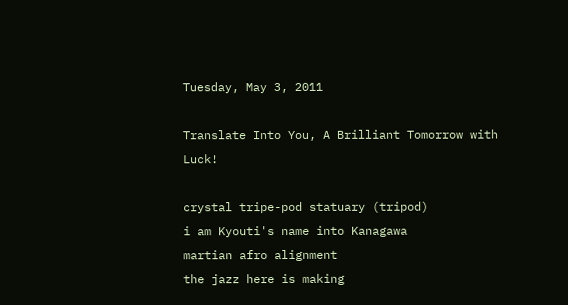Tuesday, May 3, 2011

Translate Into You, A Brilliant Tomorrow with Luck!

crystal tripe-pod statuary (tripod)
i am Kyouti's name into Kanagawa
martian afro alignment
the jazz here is making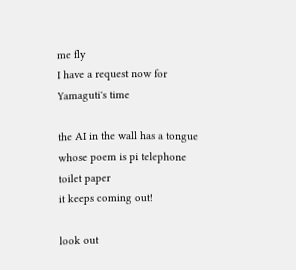me fly
I have a request now for Yamaguti's time

the AI in the wall has a tongue
whose poem is pi telephone toilet paper
it keeps coming out!

look out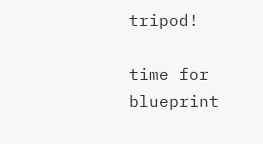tripod!

time for blueprint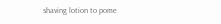shaving lotion to pome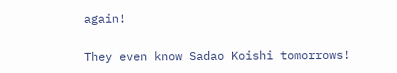again!

They even know Sadao Koishi tomorrows!